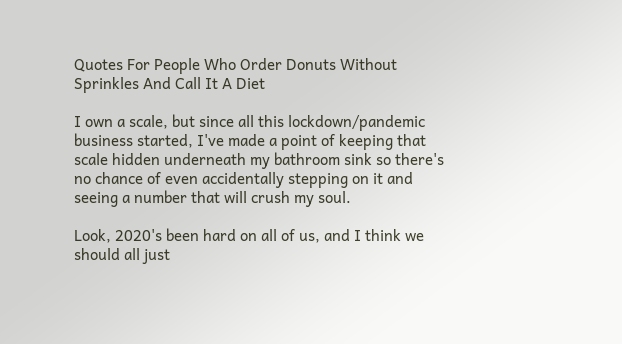Quotes For People Who Order Donuts Without Sprinkles And Call It A Diet

I own a scale, but since all this lockdown/pandemic business started, I've made a point of keeping that scale hidden underneath my bathroom sink so there's no chance of even accidentally stepping on it and seeing a number that will crush my soul.

Look, 2020's been hard on all of us, and I think we should all just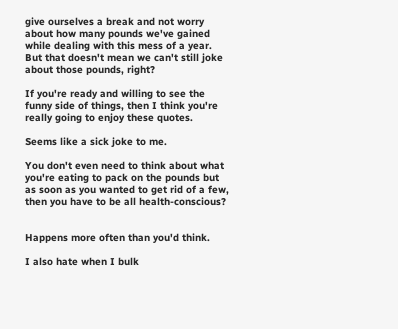give ourselves a break and not worry about how many pounds we've gained while dealing with this mess of a year. But that doesn't mean we can't still joke about those pounds, right?

If you're ready and willing to see the funny side of things, then I think you're really going to enjoy these quotes.

Seems like a sick joke to me.

You don't even need to think about what you're eating to pack on the pounds but as soon as you wanted to get rid of a few, then you have to be all health-conscious?


Happens more often than you'd think.

I also hate when I bulk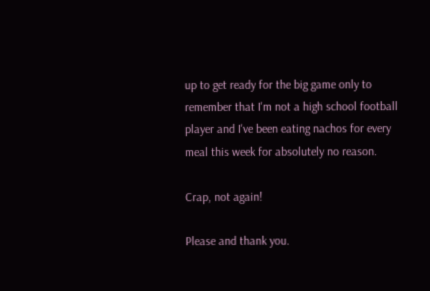up to get ready for the big game only to remember that I'm not a high school football player and I've been eating nachos for every meal this week for absolutely no reason.

Crap, not again!

Please and thank you.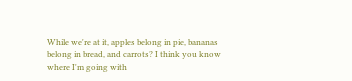While we're at it, apples belong in pie, bananas belong in bread, and carrots? I think you know where I'm going with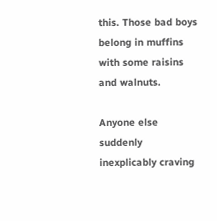this. Those bad boys belong in muffins with some raisins and walnuts.

Anyone else suddenly inexplicably craving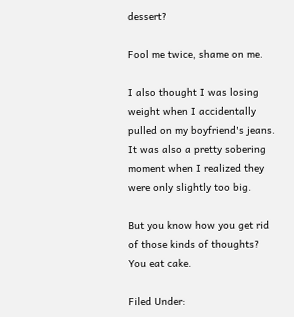dessert?

Fool me twice, shame on me.

I also thought I was losing weight when I accidentally pulled on my boyfriend's jeans. It was also a pretty sobering moment when I realized they were only slightly too big.

But you know how you get rid of those kinds of thoughts? You eat cake.

Filed Under: